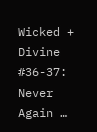Wicked + Divine #36-37: Never Again …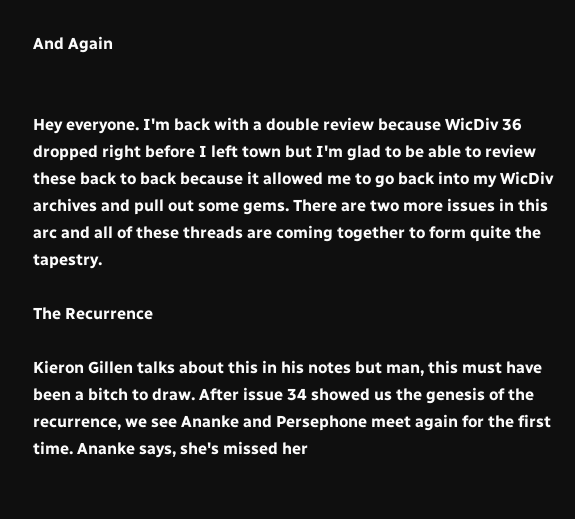And Again


Hey everyone. I'm back with a double review because WicDiv 36 dropped right before I left town but I'm glad to be able to review these back to back because it allowed me to go back into my WicDiv archives and pull out some gems. There are two more issues in this arc and all of these threads are coming together to form quite the tapestry.

The Recurrence

Kieron Gillen talks about this in his notes but man, this must have been a bitch to draw. After issue 34 showed us the genesis of the recurrence, we see Ananke and Persephone meet again for the first time. Ananke says, she's missed her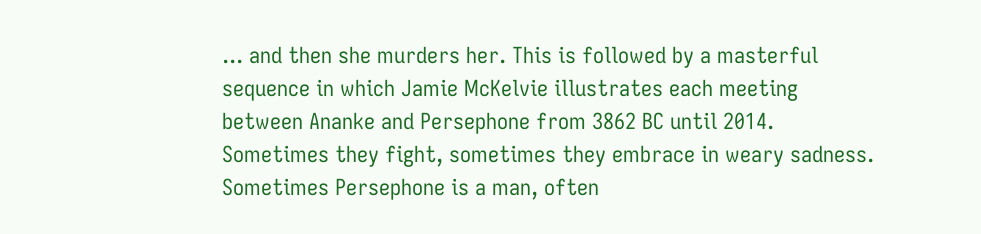... and then she murders her. This is followed by a masterful sequence in which Jamie McKelvie illustrates each meeting between Ananke and Persephone from 3862 BC until 2014. Sometimes they fight, sometimes they embrace in weary sadness. Sometimes Persephone is a man, often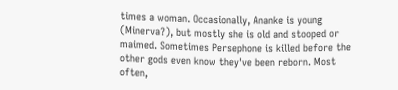times a woman. Occasionally, Ananke is young (Minerva?), but mostly she is old and stooped or maimed. Sometimes Persephone is killed before the other gods even know they've been reborn. Most often,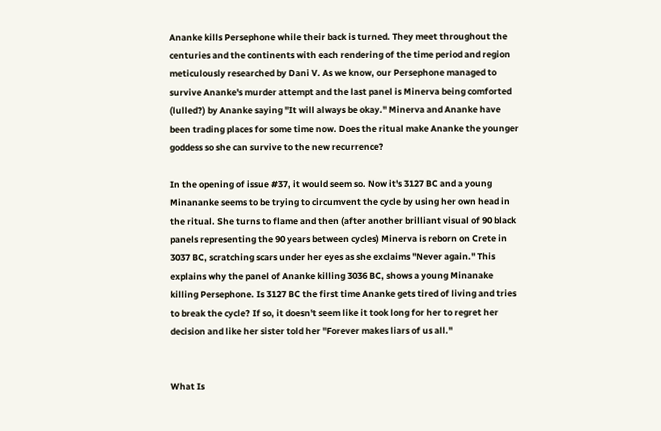Ananke kills Persephone while their back is turned. They meet throughout the centuries and the continents with each rendering of the time period and region meticulously researched by Dani V. As we know, our Persephone managed to survive Ananke's murder attempt and the last panel is Minerva being comforted (lulled?) by Ananke saying "It will always be okay." Minerva and Ananke have been trading places for some time now. Does the ritual make Ananke the younger goddess so she can survive to the new recurrence?

In the opening of issue #37, it would seem so. Now it's 3127 BC and a young Minananke seems to be trying to circumvent the cycle by using her own head in the ritual. She turns to flame and then (after another brilliant visual of 90 black panels representing the 90 years between cycles) Minerva is reborn on Crete in 3037 BC, scratching scars under her eyes as she exclaims "Never again." This explains why the panel of Ananke killing 3036 BC, shows a young Minanake killing Persephone. Is 3127 BC the first time Ananke gets tired of living and tries to break the cycle? If so, it doesn't seem like it took long for her to regret her decision and like her sister told her "Forever makes liars of us all."


What Is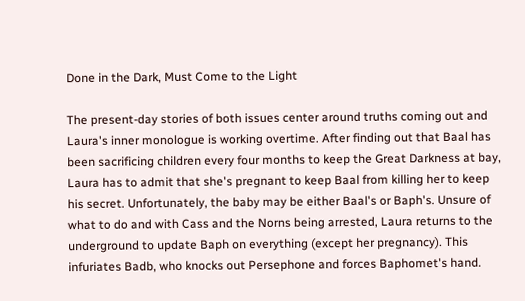Done in the Dark, Must Come to the Light

The present-day stories of both issues center around truths coming out and Laura's inner monologue is working overtime. After finding out that Baal has been sacrificing children every four months to keep the Great Darkness at bay, Laura has to admit that she's pregnant to keep Baal from killing her to keep his secret. Unfortunately, the baby may be either Baal's or Baph's. Unsure of what to do and with Cass and the Norns being arrested, Laura returns to the underground to update Baph on everything (except her pregnancy). This infuriates Badb, who knocks out Persephone and forces Baphomet's hand.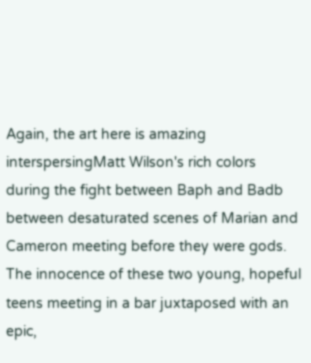Again, the art here is amazing interspersingMatt Wilson's rich colors during the fight between Baph and Badb between desaturated scenes of Marian and Cameron meeting before they were gods. The innocence of these two young, hopeful teens meeting in a bar juxtaposed with an epic,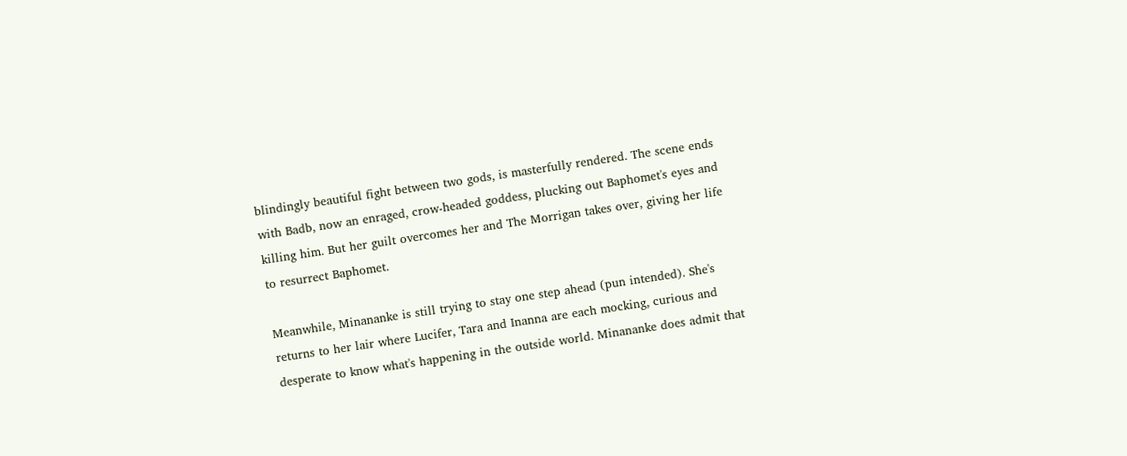blindingly beautiful fight between two gods, is masterfully rendered. The scene ends with Badb, now an enraged, crow-headed goddess, plucking out Baphomet's eyes and killing him. But her guilt overcomes her and The Morrigan takes over, giving her life to resurrect Baphomet.

Meanwhile, Minananke is still trying to stay one step ahead (pun intended). She's returns to her lair where Lucifer, Tara and Inanna are each mocking, curious and desperate to know what's happening in the outside world. Minananke does admit that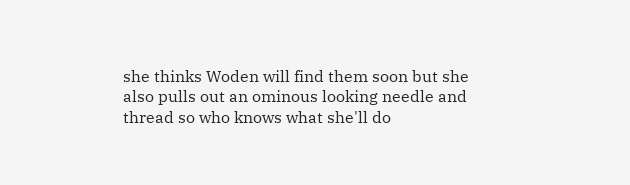she thinks Woden will find them soon but she also pulls out an ominous looking needle and thread so who knows what she'll do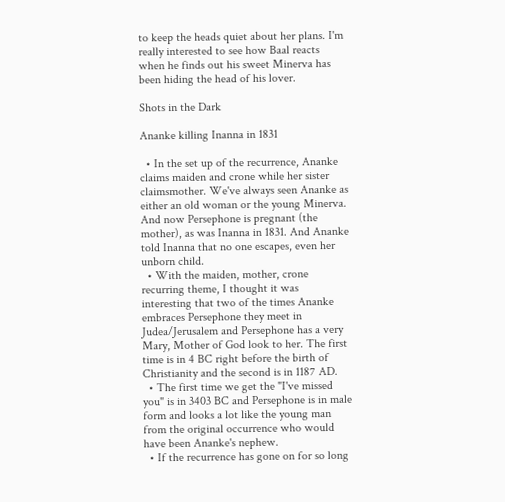to keep the heads quiet about her plans. I'm really interested to see how Baal reacts when he finds out his sweet Minerva has been hiding the head of his lover.

Shots in the Dark

Ananke killing Inanna in 1831

  • In the set up of the recurrence, Ananke claims maiden and crone while her sister claimsmother. We've always seen Ananke as either an old woman or the young Minerva. And now Persephone is pregnant (the mother), as was Inanna in 1831. And Ananke told Inanna that no one escapes, even her unborn child.
  • With the maiden, mother, crone recurring theme, I thought it was interesting that two of the times Ananke embraces Persephone they meet in Judea/Jerusalem and Persephone has a very Mary, Mother of God look to her. The first time is in 4 BC right before the birth of Christianity and the second is in 1187 AD.
  • The first time we get the "I've missed you" is in 3403 BC and Persephone is in male form and looks a lot like the young man from the original occurrence who would have been Ananke's nephew.
  • If the recurrence has gone on for so long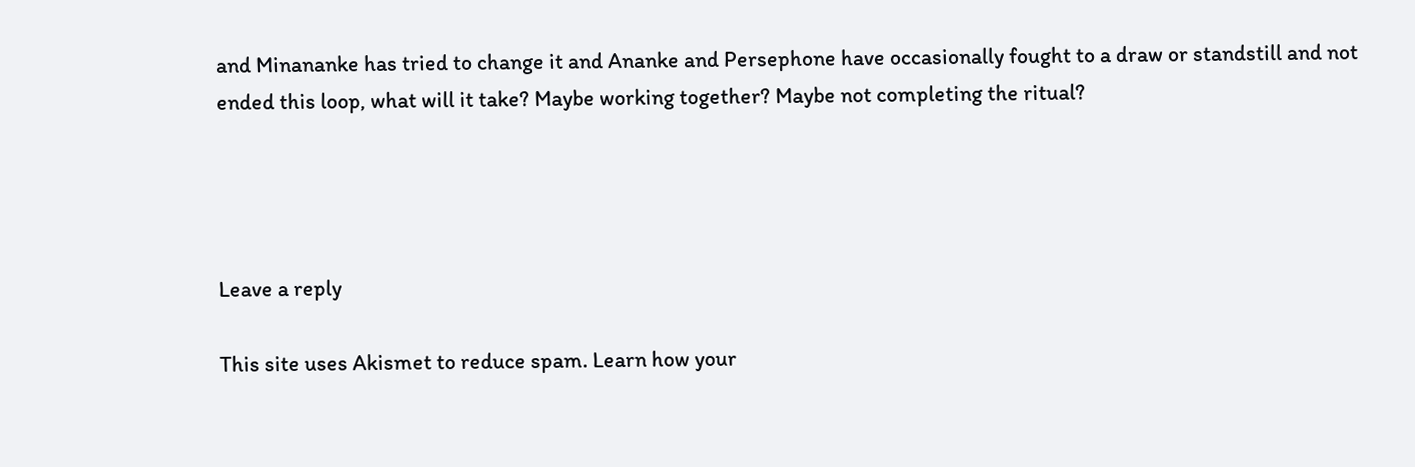and Minananke has tried to change it and Ananke and Persephone have occasionally fought to a draw or standstill and not ended this loop, what will it take? Maybe working together? Maybe not completing the ritual?




Leave a reply

This site uses Akismet to reduce spam. Learn how your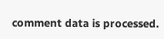comment data is processed.